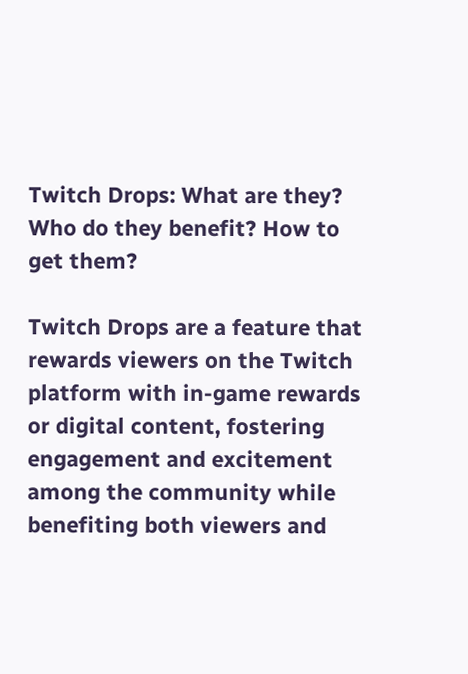Twitch Drops: What are they? Who do they benefit? How to get them?

Twitch Drops are a feature that rewards viewers on the Twitch platform with in-game rewards or digital content, fostering engagement and excitement among the community while benefiting both viewers and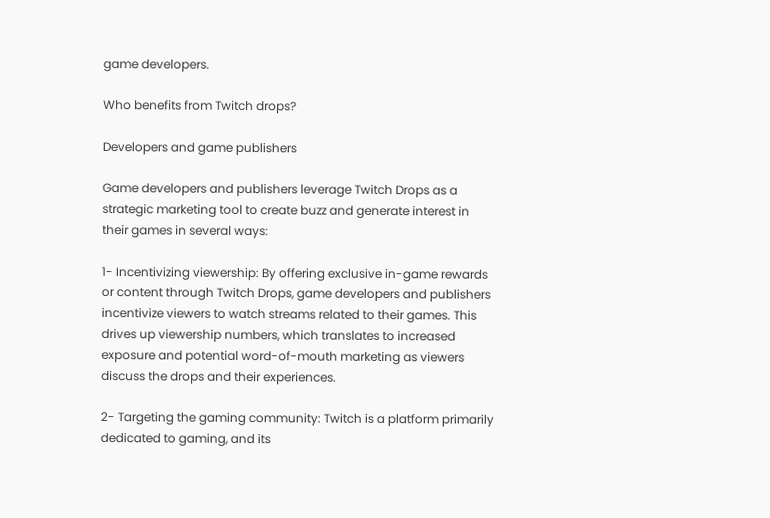game developers.

Who benefits from Twitch drops?

Developers and game publishers

Game developers and publishers leverage Twitch Drops as a strategic marketing tool to create buzz and generate interest in their games in several ways:

1- Incentivizing viewership: By offering exclusive in-game rewards or content through Twitch Drops, game developers and publishers incentivize viewers to watch streams related to their games. This drives up viewership numbers, which translates to increased exposure and potential word-of-mouth marketing as viewers discuss the drops and their experiences.

2- Targeting the gaming community: Twitch is a platform primarily dedicated to gaming, and its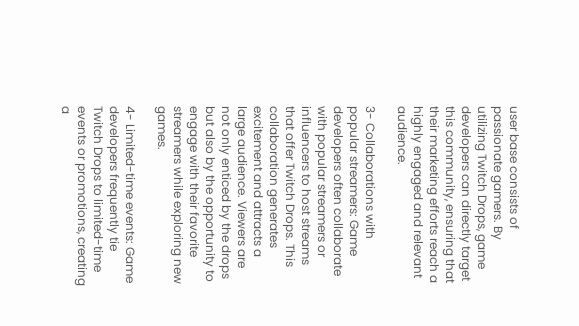user base consists of passionate gamers. By utilizing Twitch Drops, game developers can directly target this community, ensuring that their marketing efforts reach a highly engaged and relevant audience.

3- Collaborations with popular streamers: Game developers often collaborate with popular streamers or influencers to host streams that offer Twitch Drops. This collaboration generates excitement and attracts a large audience. Viewers are not only enticed by the drops but also by the opportunity to engage with their favorite streamers while exploring new games.

4- Limited-time events: Game developers frequently tie Twitch Drops to limited-time events or promotions, creating a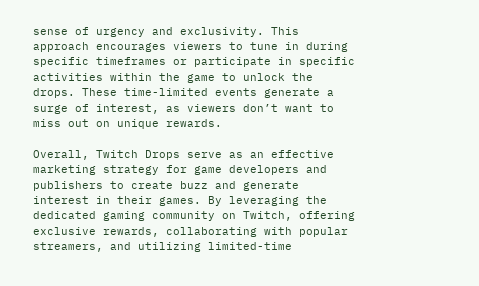sense of urgency and exclusivity. This approach encourages viewers to tune in during specific timeframes or participate in specific activities within the game to unlock the drops. These time-limited events generate a surge of interest, as viewers don’t want to miss out on unique rewards.

Overall, Twitch Drops serve as an effective marketing strategy for game developers and publishers to create buzz and generate interest in their games. By leveraging the dedicated gaming community on Twitch, offering exclusive rewards, collaborating with popular streamers, and utilizing limited-time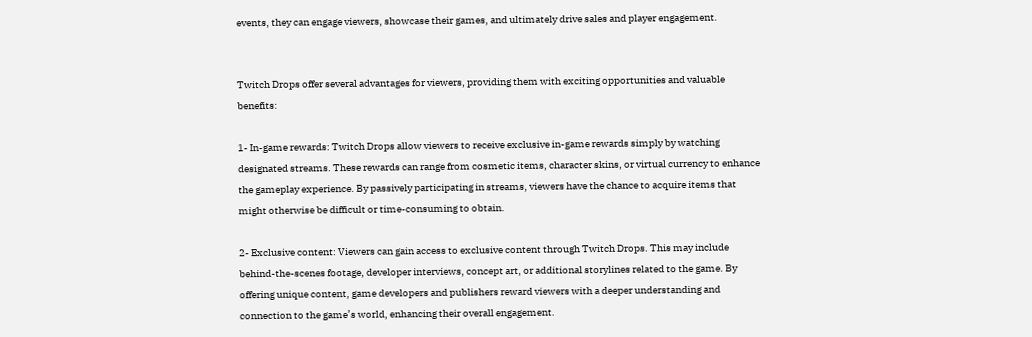events, they can engage viewers, showcase their games, and ultimately drive sales and player engagement.


Twitch Drops offer several advantages for viewers, providing them with exciting opportunities and valuable benefits:

1- In-game rewards: Twitch Drops allow viewers to receive exclusive in-game rewards simply by watching designated streams. These rewards can range from cosmetic items, character skins, or virtual currency to enhance the gameplay experience. By passively participating in streams, viewers have the chance to acquire items that might otherwise be difficult or time-consuming to obtain.

2- Exclusive content: Viewers can gain access to exclusive content through Twitch Drops. This may include behind-the-scenes footage, developer interviews, concept art, or additional storylines related to the game. By offering unique content, game developers and publishers reward viewers with a deeper understanding and connection to the game’s world, enhancing their overall engagement.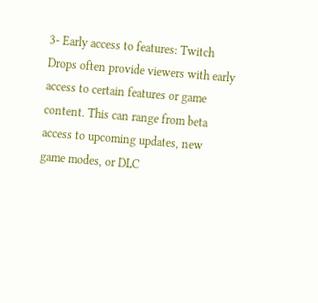3- Early access to features: Twitch Drops often provide viewers with early access to certain features or game content. This can range from beta access to upcoming updates, new game modes, or DLC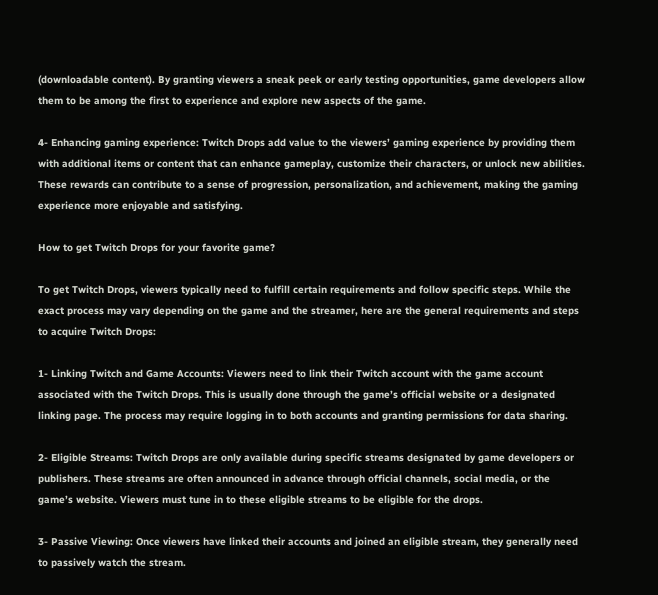(downloadable content). By granting viewers a sneak peek or early testing opportunities, game developers allow them to be among the first to experience and explore new aspects of the game.

4- Enhancing gaming experience: Twitch Drops add value to the viewers’ gaming experience by providing them with additional items or content that can enhance gameplay, customize their characters, or unlock new abilities. These rewards can contribute to a sense of progression, personalization, and achievement, making the gaming experience more enjoyable and satisfying.

How to get Twitch Drops for your favorite game?

To get Twitch Drops, viewers typically need to fulfill certain requirements and follow specific steps. While the exact process may vary depending on the game and the streamer, here are the general requirements and steps to acquire Twitch Drops:

1- Linking Twitch and Game Accounts: Viewers need to link their Twitch account with the game account associated with the Twitch Drops. This is usually done through the game’s official website or a designated linking page. The process may require logging in to both accounts and granting permissions for data sharing.

2- Eligible Streams: Twitch Drops are only available during specific streams designated by game developers or publishers. These streams are often announced in advance through official channels, social media, or the game’s website. Viewers must tune in to these eligible streams to be eligible for the drops.

3- Passive Viewing: Once viewers have linked their accounts and joined an eligible stream, they generally need to passively watch the stream.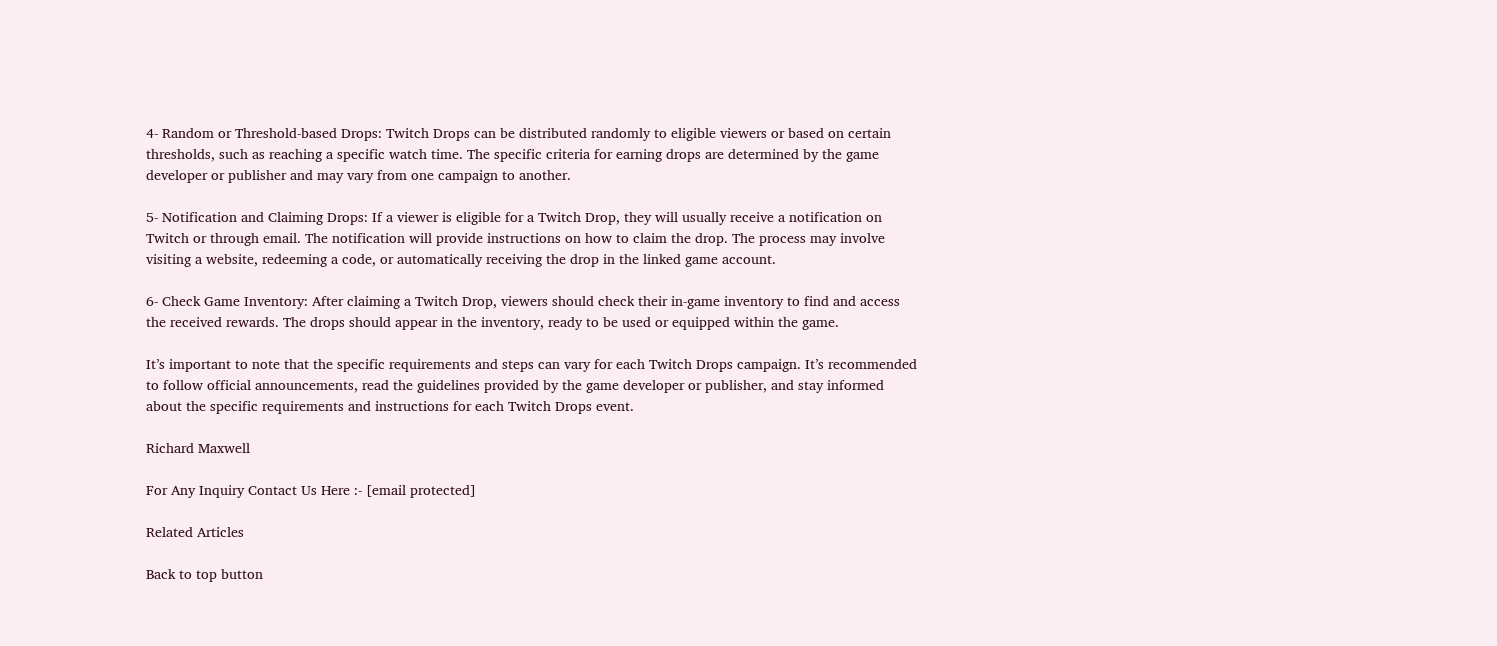4- Random or Threshold-based Drops: Twitch Drops can be distributed randomly to eligible viewers or based on certain thresholds, such as reaching a specific watch time. The specific criteria for earning drops are determined by the game developer or publisher and may vary from one campaign to another.

5- Notification and Claiming Drops: If a viewer is eligible for a Twitch Drop, they will usually receive a notification on Twitch or through email. The notification will provide instructions on how to claim the drop. The process may involve visiting a website, redeeming a code, or automatically receiving the drop in the linked game account.

6- Check Game Inventory: After claiming a Twitch Drop, viewers should check their in-game inventory to find and access the received rewards. The drops should appear in the inventory, ready to be used or equipped within the game.

It’s important to note that the specific requirements and steps can vary for each Twitch Drops campaign. It’s recommended to follow official announcements, read the guidelines provided by the game developer or publisher, and stay informed about the specific requirements and instructions for each Twitch Drops event.

Richard Maxwell

For Any Inquiry Contact Us Here :- [email protected]

Related Articles

Back to top button